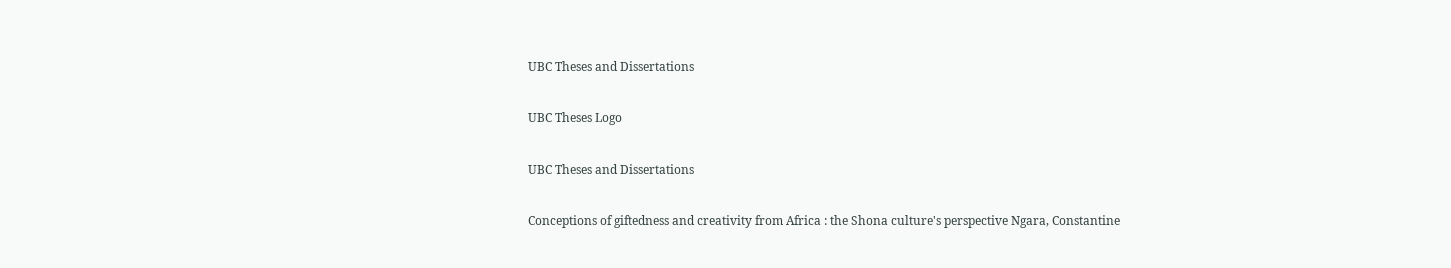UBC Theses and Dissertations

UBC Theses Logo

UBC Theses and Dissertations

Conceptions of giftedness and creativity from Africa : the Shona culture's perspective Ngara, Constantine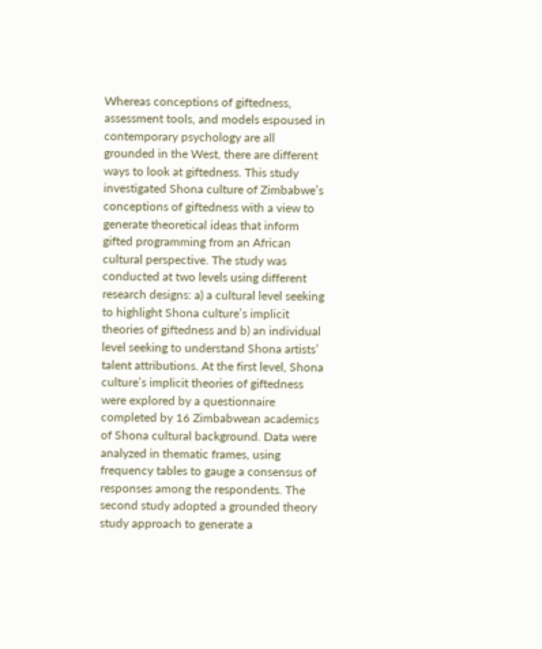Whereas conceptions of giftedness, assessment tools, and models espoused in contemporary psychology are all grounded in the West, there are different ways to look at giftedness. This study investigated Shona culture of Zimbabwe’s conceptions of giftedness with a view to generate theoretical ideas that inform gifted programming from an African cultural perspective. The study was conducted at two levels using different research designs: a) a cultural level seeking to highlight Shona culture’s implicit theories of giftedness and b) an individual level seeking to understand Shona artists’ talent attributions. At the first level, Shona culture’s implicit theories of giftedness were explored by a questionnaire completed by 16 Zimbabwean academics of Shona cultural background. Data were analyzed in thematic frames, using frequency tables to gauge a consensus of responses among the respondents. The second study adopted a grounded theory study approach to generate a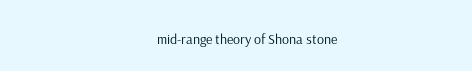mid-range theory of Shona stone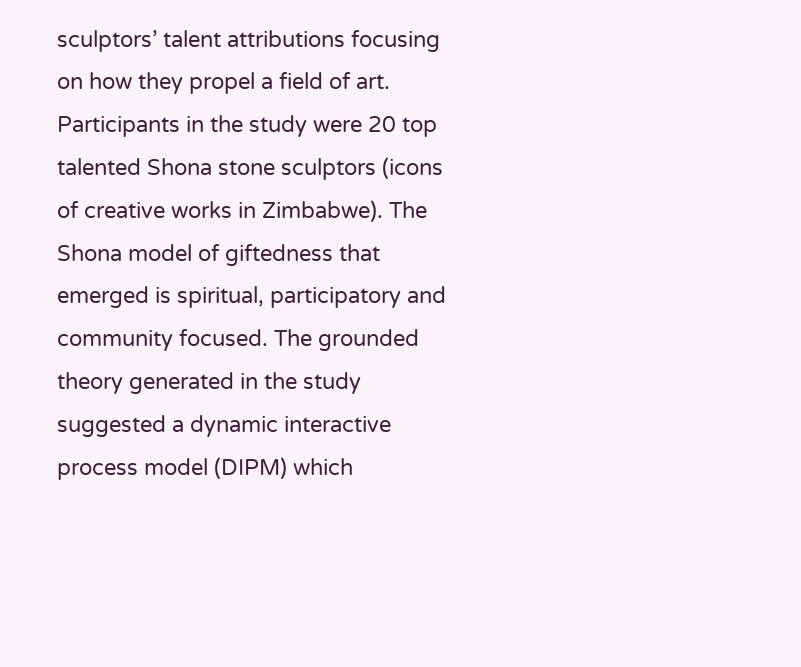sculptors’ talent attributions focusing on how they propel a field of art. Participants in the study were 20 top talented Shona stone sculptors (icons of creative works in Zimbabwe). The Shona model of giftedness that emerged is spiritual, participatory and community focused. The grounded theory generated in the study suggested a dynamic interactive process model (DIPM) which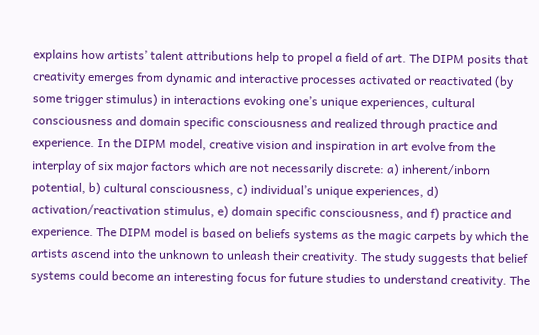explains how artists’ talent attributions help to propel a field of art. The DIPM posits that creativity emerges from dynamic and interactive processes activated or reactivated (by some trigger stimulus) in interactions evoking one’s unique experiences, cultural consciousness and domain specific consciousness and realized through practice and experience. In the DIPM model, creative vision and inspiration in art evolve from the interplay of six major factors which are not necessarily discrete: a) inherent/inborn potential, b) cultural consciousness, c) individual’s unique experiences, d) activation/reactivation stimulus, e) domain specific consciousness, and f) practice and experience. The DIPM model is based on beliefs systems as the magic carpets by which the artists ascend into the unknown to unleash their creativity. The study suggests that belief systems could become an interesting focus for future studies to understand creativity. The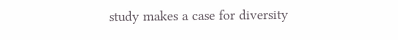study makes a case for diversity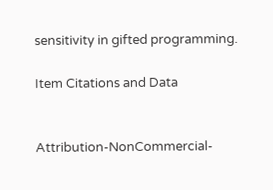sensitivity in gifted programming.

Item Citations and Data


Attribution-NonCommercial-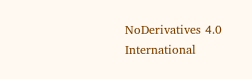NoDerivatives 4.0 International